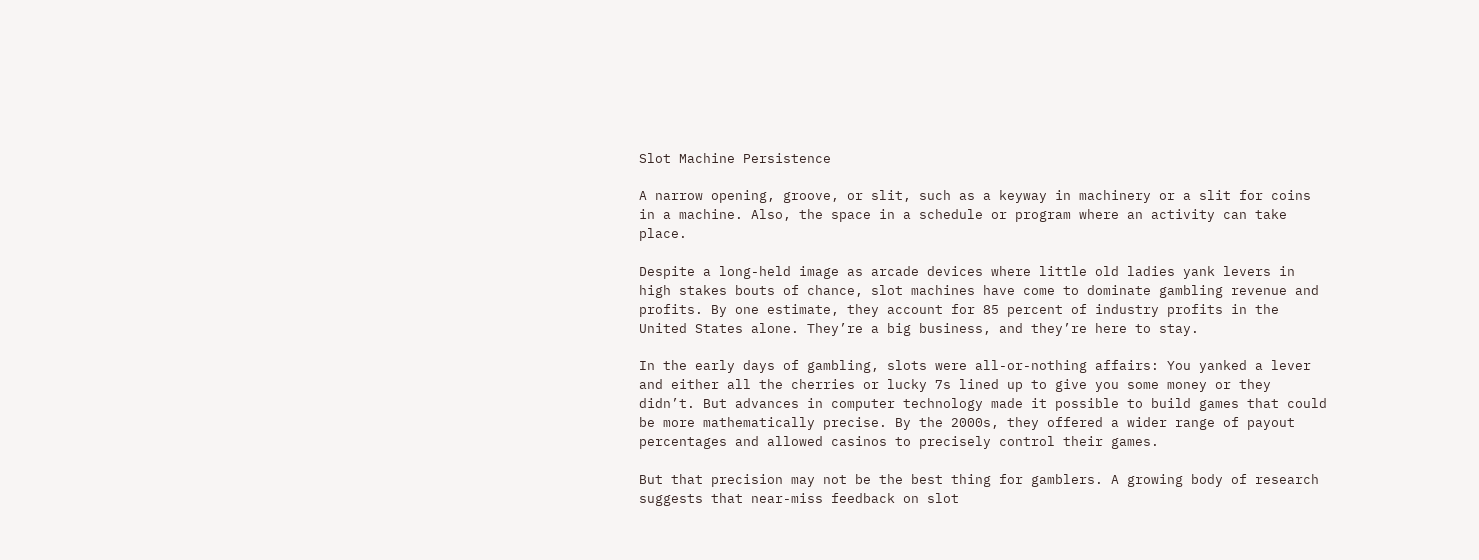Slot Machine Persistence

A narrow opening, groove, or slit, such as a keyway in machinery or a slit for coins in a machine. Also, the space in a schedule or program where an activity can take place.

Despite a long-held image as arcade devices where little old ladies yank levers in high stakes bouts of chance, slot machines have come to dominate gambling revenue and profits. By one estimate, they account for 85 percent of industry profits in the United States alone. They’re a big business, and they’re here to stay.

In the early days of gambling, slots were all-or-nothing affairs: You yanked a lever and either all the cherries or lucky 7s lined up to give you some money or they didn’t. But advances in computer technology made it possible to build games that could be more mathematically precise. By the 2000s, they offered a wider range of payout percentages and allowed casinos to precisely control their games.

But that precision may not be the best thing for gamblers. A growing body of research suggests that near-miss feedback on slot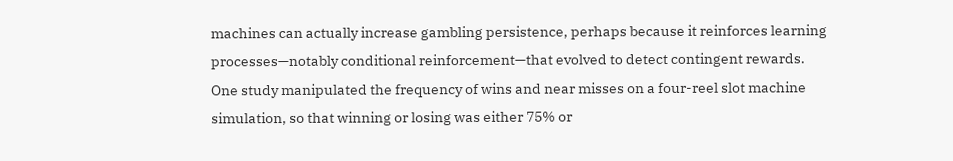machines can actually increase gambling persistence, perhaps because it reinforces learning processes—notably conditional reinforcement—that evolved to detect contingent rewards. One study manipulated the frequency of wins and near misses on a four-reel slot machine simulation, so that winning or losing was either 75% or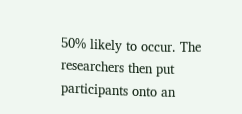50% likely to occur. The researchers then put participants onto an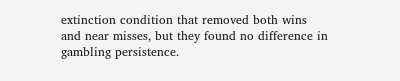extinction condition that removed both wins and near misses, but they found no difference in gambling persistence.